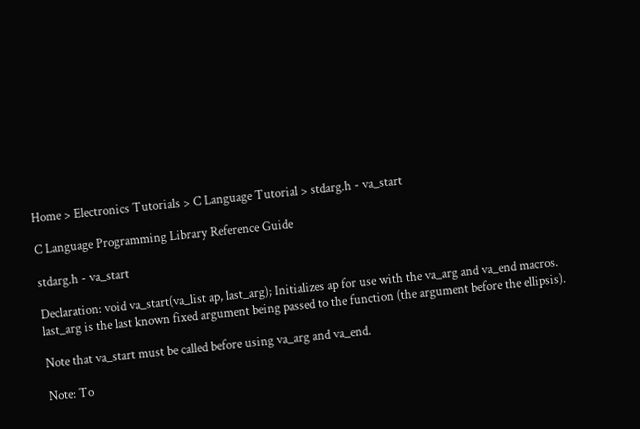Home > Electronics Tutorials > C Language Tutorial > stdarg.h - va_start

C Language Programming Library Reference Guide

stdarg.h - va_start

Declaration: void va_start(va_list ap, last_arg); Initializes ap for use with the va_arg and va_end macros. last_arg is the last known fixed argument being passed to the function (the argument before the ellipsis).

Note that va_start must be called before using va_arg and va_end.

Note: To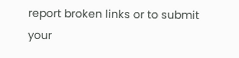report broken links or to submit your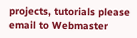projects, tutorials please email to Webmaster